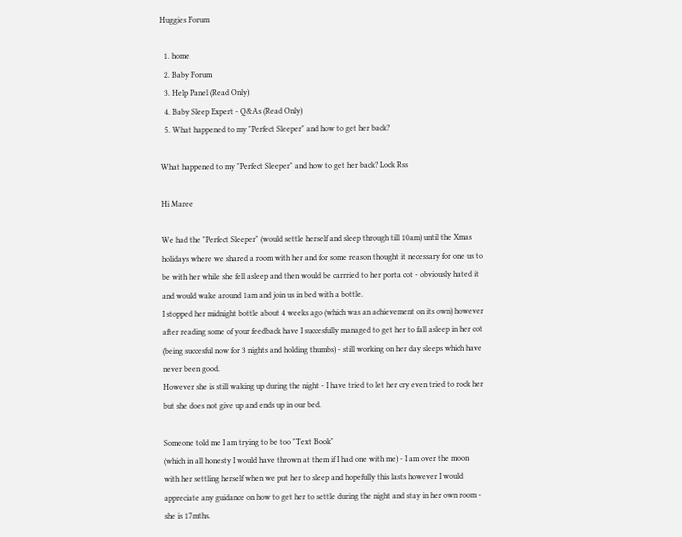Huggies Forum

  1. home
  2. Baby Forum
  3. Help Panel (Read Only)
  4. Baby Sleep Expert - Q&As (Read Only)
  5. What happened to my "Perfect Sleeper" and how to get her back?

What happened to my "Perfect Sleeper" and how to get her back? Lock Rss

Hi Maree

We had the "Perfect Sleeper" (would settle herself and sleep through till 10am) until the Xmas holidays where we shared a room with her and for some reason thought it necessary for one us to be with her while she fell asleep and then would be carrried to her porta cot - obviously hated it and would wake around 1am and join us in bed with a bottle.
I stopped her midnight bottle about 4 weeks ago (which was an achievement on its own) however after reading some of your feedback have I succesfully managed to get her to fall asleep in her cot (being succesful now for 3 nights and holding thumbs) - still working on her day sleeps which have never been good.
However she is still waking up during the night - I have tried to let her cry even tried to rock her but she does not give up and ends up in our bed.

Someone told me I am trying to be too "Text Book"
(which in all honesty I would have thrown at them if I had one with me) - I am over the moon with her settling herself when we put her to sleep and hopefully this lasts however I would appreciate any guidance on how to get her to settle during the night and stay in her own room - she is 17mths.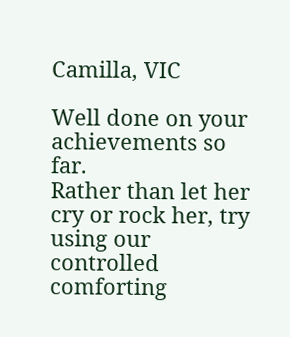Camilla, VIC

Well done on your achievements so far.
Rather than let her cry or rock her, try using our controlled comforting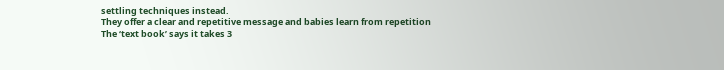settling techniques instead.
They offer a clear and repetitive message and babies learn from repetition
The ‘text book’ says it takes 3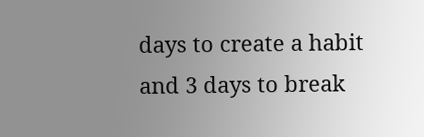days to create a habit and 3 days to break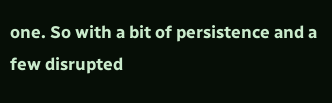one. So with a bit of persistence and a few disrupted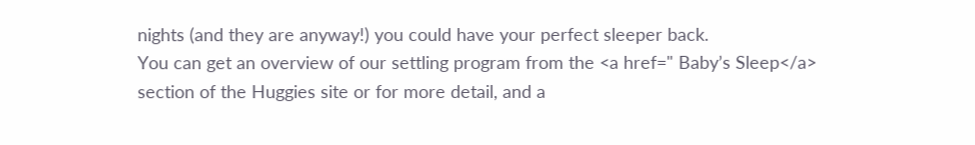nights (and they are anyway!) you could have your perfect sleeper back.
You can get an overview of our settling program from the <a href=" Baby’s Sleep</a> section of the Huggies site or for more detail, and a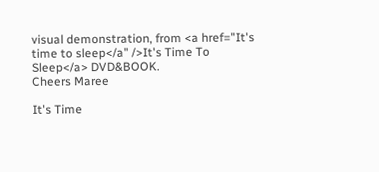visual demonstration, from <a href="It's time to sleep</a" />It's Time To Sleep</a> DVD&BOOK.
Cheers Maree

It's Time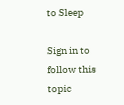to Sleep

Sign in to follow this topic